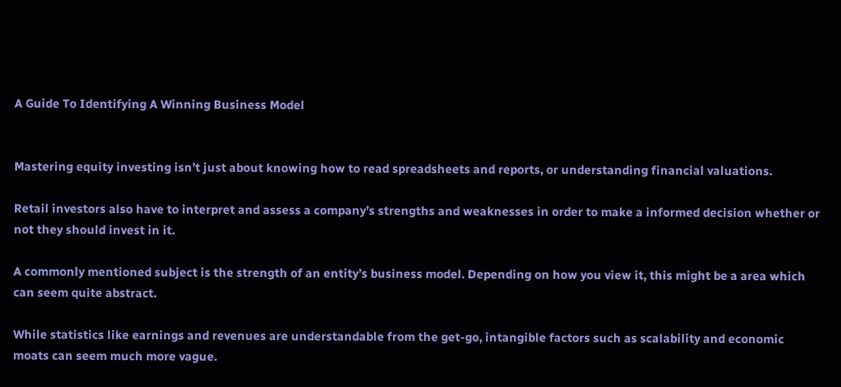A Guide To Identifying A Winning Business Model


Mastering equity investing isn’t just about knowing how to read spreadsheets and reports, or understanding financial valuations.

Retail investors also have to interpret and assess a company’s strengths and weaknesses in order to make a informed decision whether or not they should invest in it.

A commonly mentioned subject is the strength of an entity’s business model. Depending on how you view it, this might be a area which can seem quite abstract.

While statistics like earnings and revenues are understandable from the get-go, intangible factors such as scalability and economic moats can seem much more vague.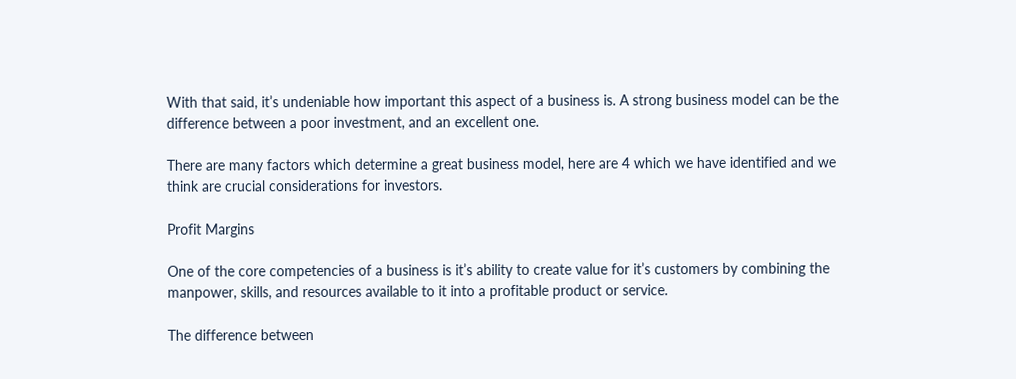With that said, it’s undeniable how important this aspect of a business is. A strong business model can be the difference between a poor investment, and an excellent one.

There are many factors which determine a great business model, here are 4 which we have identified and we think are crucial considerations for investors.

Profit Margins

One of the core competencies of a business is it’s ability to create value for it’s customers by combining the manpower, skills, and resources available to it into a profitable product or service.

The difference between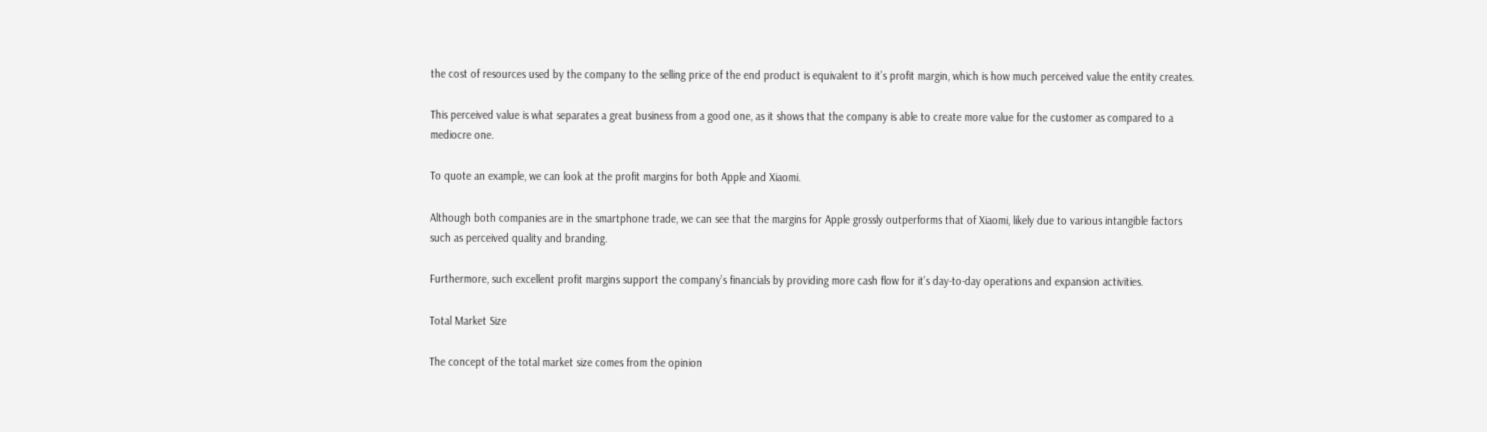the cost of resources used by the company to the selling price of the end product is equivalent to it’s profit margin, which is how much perceived value the entity creates.

This perceived value is what separates a great business from a good one, as it shows that the company is able to create more value for the customer as compared to a mediocre one.

To quote an example, we can look at the profit margins for both Apple and Xiaomi.

Although both companies are in the smartphone trade, we can see that the margins for Apple grossly outperforms that of Xiaomi, likely due to various intangible factors such as perceived quality and branding.

Furthermore, such excellent profit margins support the company’s financials by providing more cash flow for it’s day-to-day operations and expansion activities.

Total Market Size

The concept of the total market size comes from the opinion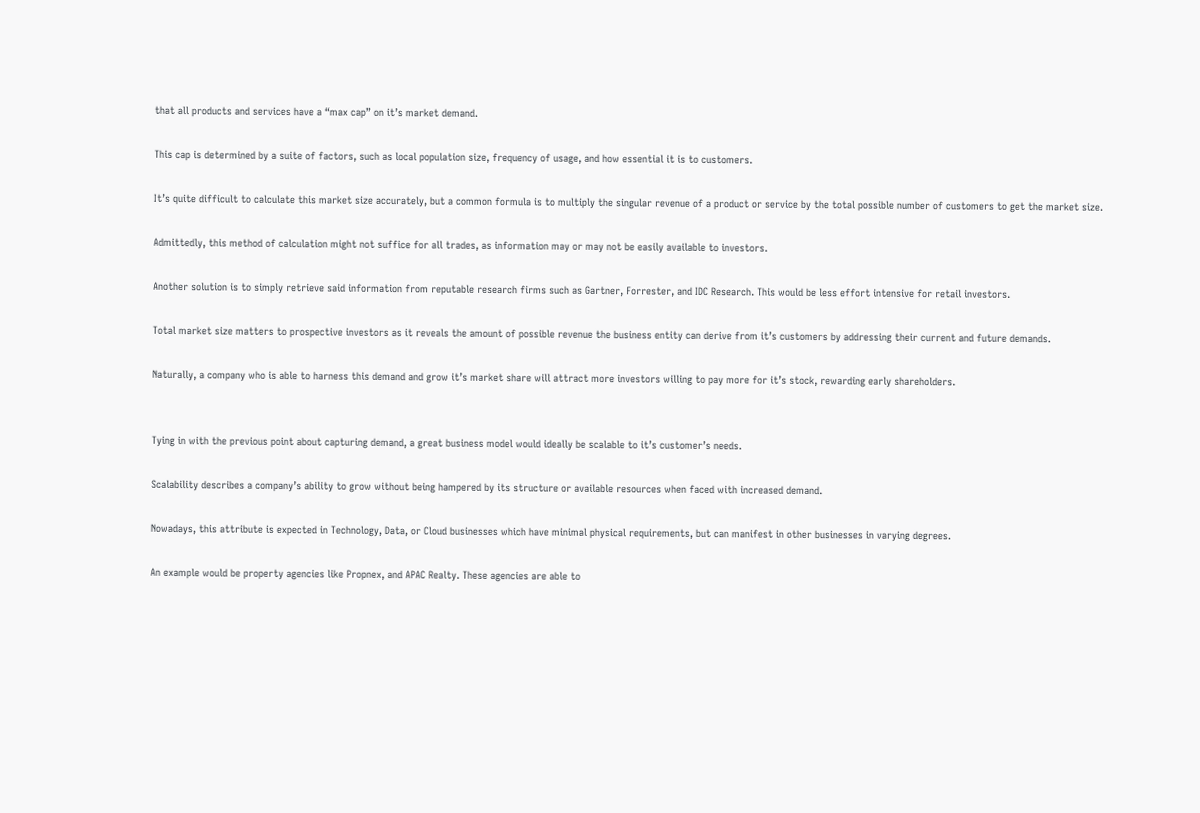that all products and services have a “max cap” on it’s market demand.

This cap is determined by a suite of factors, such as local population size, frequency of usage, and how essential it is to customers.

It’s quite difficult to calculate this market size accurately, but a common formula is to multiply the singular revenue of a product or service by the total possible number of customers to get the market size.

Admittedly, this method of calculation might not suffice for all trades, as information may or may not be easily available to investors.

Another solution is to simply retrieve said information from reputable research firms such as Gartner, Forrester, and IDC Research. This would be less effort intensive for retail investors.

Total market size matters to prospective investors as it reveals the amount of possible revenue the business entity can derive from it’s customers by addressing their current and future demands.

Naturally, a company who is able to harness this demand and grow it’s market share will attract more investors willing to pay more for it’s stock, rewarding early shareholders.


Tying in with the previous point about capturing demand, a great business model would ideally be scalable to it’s customer’s needs.

Scalability describes a company’s ability to grow without being hampered by its structure or available resources when faced with increased demand.

Nowadays, this attribute is expected in Technology, Data, or Cloud businesses which have minimal physical requirements, but can manifest in other businesses in varying degrees.

An example would be property agencies like Propnex, and APAC Realty. These agencies are able to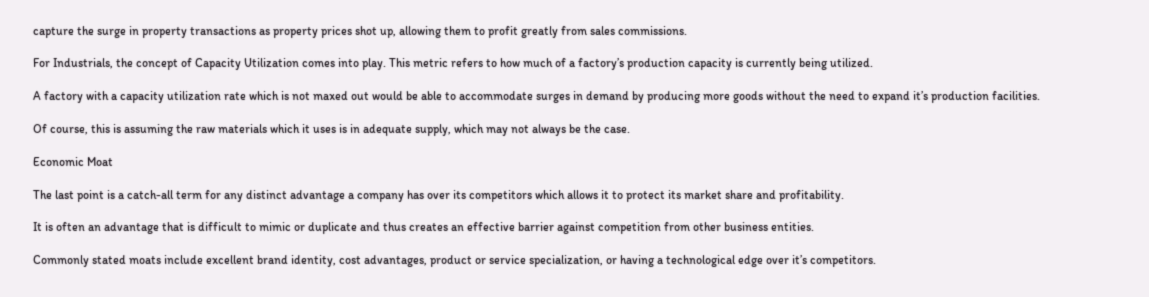capture the surge in property transactions as property prices shot up, allowing them to profit greatly from sales commissions.

For Industrials, the concept of Capacity Utilization comes into play. This metric refers to how much of a factory’s production capacity is currently being utilized.

A factory with a capacity utilization rate which is not maxed out would be able to accommodate surges in demand by producing more goods without the need to expand it’s production facilities.

Of course, this is assuming the raw materials which it uses is in adequate supply, which may not always be the case.

Economic Moat

The last point is a catch-all term for any distinct advantage a company has over its competitors which allows it to protect its market share and profitability.

It is often an advantage that is difficult to mimic or duplicate and thus creates an effective barrier against competition from other business entities.

Commonly stated moats include excellent brand identity, cost advantages, product or service specialization, or having a technological edge over it’s competitors.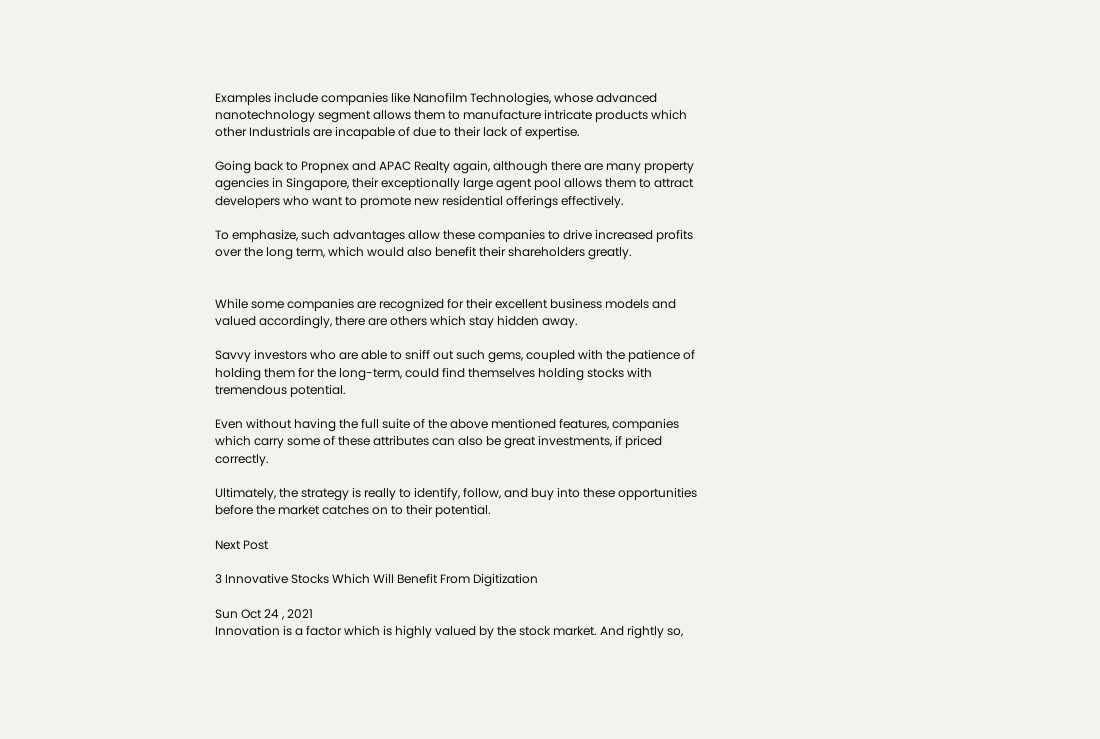Examples include companies like Nanofilm Technologies, whose advanced nanotechnology segment allows them to manufacture intricate products which other Industrials are incapable of due to their lack of expertise.

Going back to Propnex and APAC Realty again, although there are many property agencies in Singapore, their exceptionally large agent pool allows them to attract developers who want to promote new residential offerings effectively.

To emphasize, such advantages allow these companies to drive increased profits over the long term, which would also benefit their shareholders greatly.


While some companies are recognized for their excellent business models and valued accordingly, there are others which stay hidden away.

Savvy investors who are able to sniff out such gems, coupled with the patience of holding them for the long-term, could find themselves holding stocks with tremendous potential.

Even without having the full suite of the above mentioned features, companies which carry some of these attributes can also be great investments, if priced correctly.

Ultimately, the strategy is really to identify, follow, and buy into these opportunities before the market catches on to their potential.

Next Post

3 Innovative Stocks Which Will Benefit From Digitization

Sun Oct 24 , 2021
Innovation is a factor which is highly valued by the stock market. And rightly so,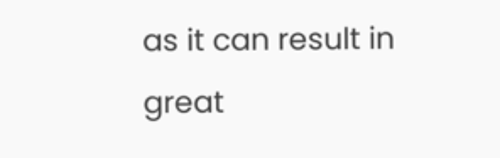as it can result in great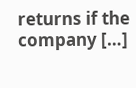returns if the company […]